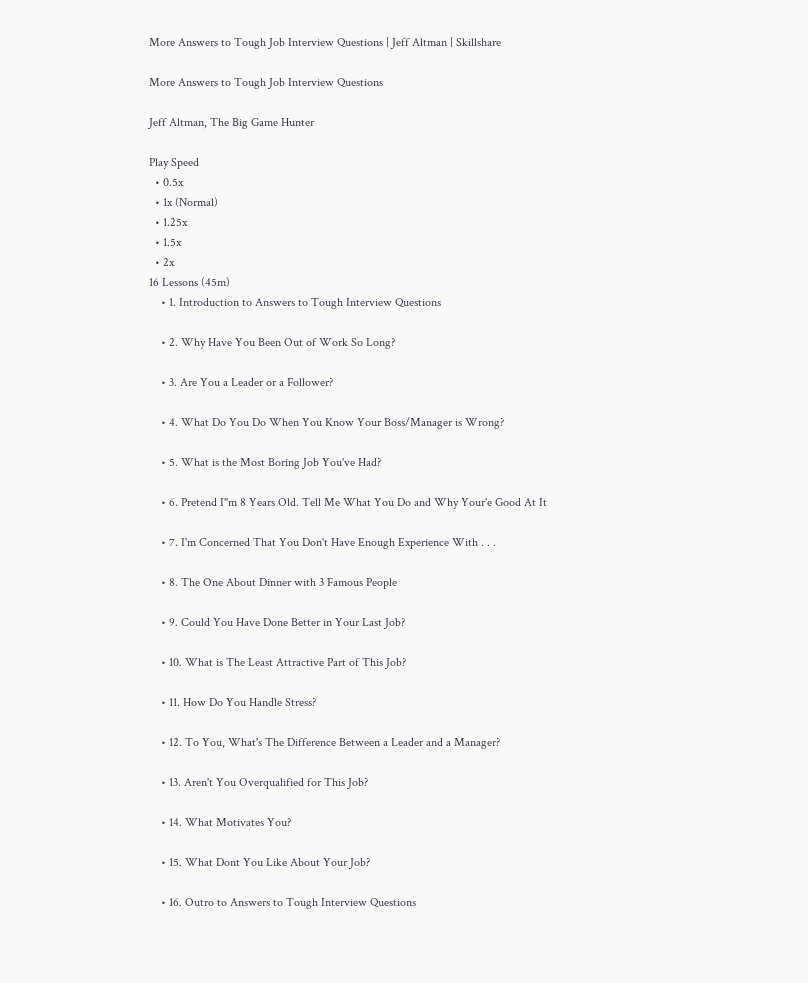More Answers to Tough Job Interview Questions | Jeff Altman | Skillshare

More Answers to Tough Job Interview Questions

Jeff Altman, The Big Game Hunter

Play Speed
  • 0.5x
  • 1x (Normal)
  • 1.25x
  • 1.5x
  • 2x
16 Lessons (45m)
    • 1. Introduction to Answers to Tough Interview Questions

    • 2. Why Have You Been Out of Work So Long?

    • 3. Are You a Leader or a Follower?

    • 4. What Do You Do When You Know Your Boss/Manager is Wrong?

    • 5. What is the Most Boring Job You've Had?

    • 6. Pretend I"m 8 Years Old. Tell Me What You Do and Why Your'e Good At It

    • 7. I'm Concerned That You Don't Have Enough Experience With . . .

    • 8. The One About Dinner with 3 Famous People

    • 9. Could You Have Done Better in Your Last Job?

    • 10. What is The Least Attractive Part of This Job?

    • 11. How Do You Handle Stress?

    • 12. To You, What's The Difference Between a Leader and a Manager?

    • 13. Aren't You Overqualified for This Job?

    • 14. What Motivates You?

    • 15. What Dont You Like About Your Job?

    • 16. Outro to Answers to Tough Interview Questions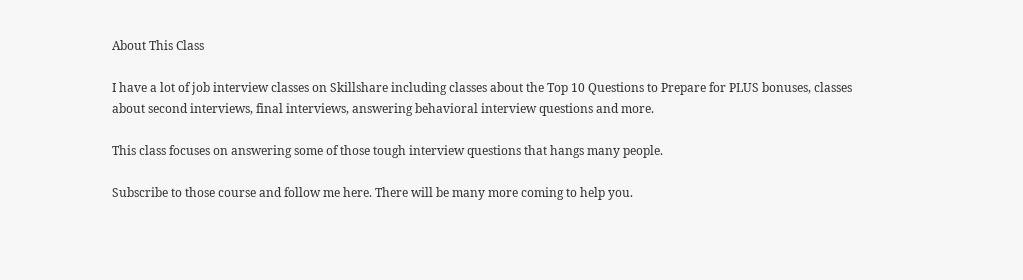About This Class

I have a lot of job interview classes on Skillshare including classes about the Top 10 Questions to Prepare for PLUS bonuses, classes about second interviews, final interviews, answering behavioral interview questions and more.

This class focuses on answering some of those tough interview questions that hangs many people.

Subscribe to those course and follow me here. There will be many more coming to help you.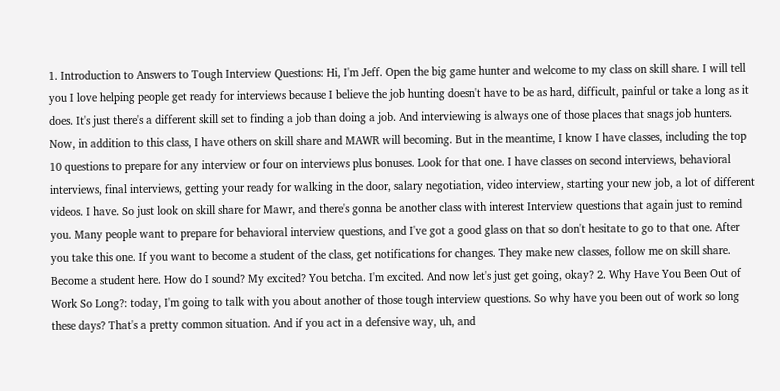1. Introduction to Answers to Tough Interview Questions: Hi, I'm Jeff. Open the big game hunter and welcome to my class on skill share. I will tell you I love helping people get ready for interviews because I believe the job hunting doesn't have to be as hard, difficult, painful or take a long as it does. It's just there's a different skill set to finding a job than doing a job. And interviewing is always one of those places that snags job hunters. Now, in addition to this class, I have others on skill share and MAWR will becoming. But in the meantime, I know I have classes, including the top 10 questions to prepare for any interview or four on interviews plus bonuses. Look for that one. I have classes on second interviews, behavioral interviews, final interviews, getting your ready for walking in the door, salary negotiation, video interview, starting your new job, a lot of different videos. I have. So just look on skill share for Mawr, and there's gonna be another class with interest Interview questions that again just to remind you. Many people want to prepare for behavioral interview questions, and I've got a good glass on that so don't hesitate to go to that one. After you take this one. If you want to become a student of the class, get notifications for changes. They make new classes, follow me on skill share. Become a student here. How do I sound? My excited? You betcha. I'm excited. And now let's just get going, okay? 2. Why Have You Been Out of Work So Long?: today, I'm going to talk with you about another of those tough interview questions. So why have you been out of work so long these days? That's a pretty common situation. And if you act in a defensive way, uh, and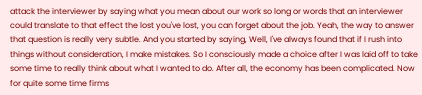attack the interviewer by saying what you mean about our work so long or words that an interviewer could translate to that effect the lost you've lost, you can forget about the job. Yeah, the way to answer that question is really very subtle. And you started by saying, Well, I've always found that if I rush into things without consideration, I make mistakes. So I consciously made a choice after I was laid off to take some time to really think about what I wanted to do. After all, the economy has been complicated. Now for quite some time firms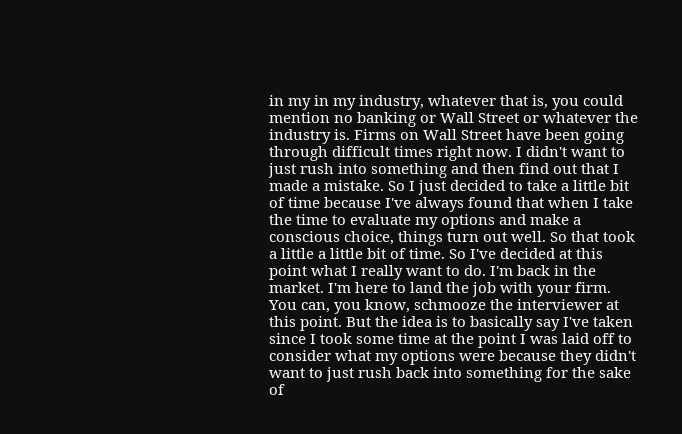in my in my industry, whatever that is, you could mention no banking or Wall Street or whatever the industry is. Firms on Wall Street have been going through difficult times right now. I didn't want to just rush into something and then find out that I made a mistake. So I just decided to take a little bit of time because I've always found that when I take the time to evaluate my options and make a conscious choice, things turn out well. So that took a little a little bit of time. So I've decided at this point what I really want to do. I'm back in the market. I'm here to land the job with your firm. You can, you know, schmooze the interviewer at this point. But the idea is to basically say I've taken since I took some time at the point I was laid off to consider what my options were because they didn't want to just rush back into something for the sake of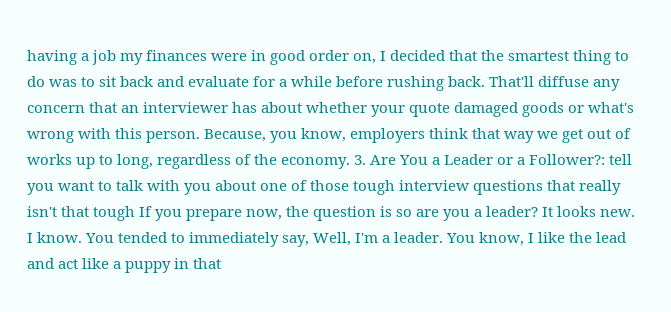having a job my finances were in good order on, I decided that the smartest thing to do was to sit back and evaluate for a while before rushing back. That'll diffuse any concern that an interviewer has about whether your quote damaged goods or what's wrong with this person. Because, you know, employers think that way we get out of works up to long, regardless of the economy. 3. Are You a Leader or a Follower?: tell you want to talk with you about one of those tough interview questions that really isn't that tough If you prepare now, the question is so are you a leader? It looks new. I know. You tended to immediately say, Well, I'm a leader. You know, I like the lead and act like a puppy in that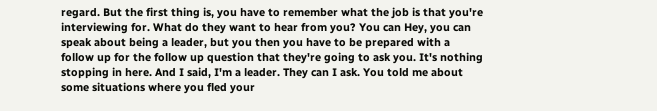regard. But the first thing is, you have to remember what the job is that you're interviewing for. What do they want to hear from you? You can Hey, you can speak about being a leader, but you then you have to be prepared with a follow up for the follow up question that they're going to ask you. It's nothing stopping in here. And I said, I'm a leader. They can I ask. You told me about some situations where you fled your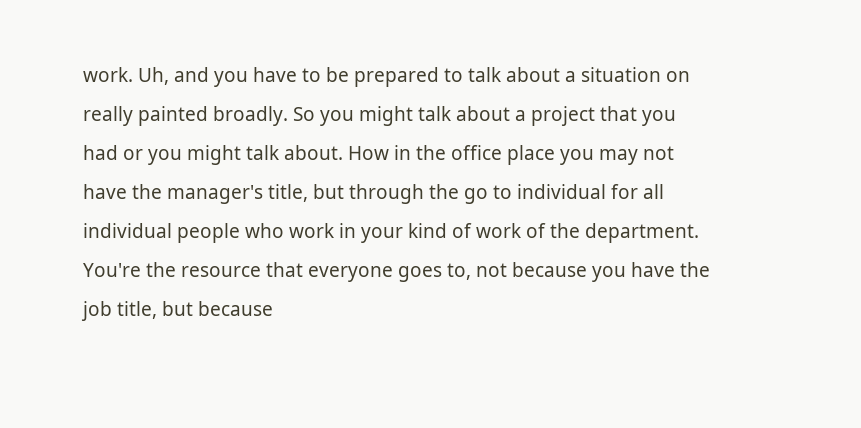work. Uh, and you have to be prepared to talk about a situation on really painted broadly. So you might talk about a project that you had or you might talk about. How in the office place you may not have the manager's title, but through the go to individual for all individual people who work in your kind of work of the department. You're the resource that everyone goes to, not because you have the job title, but because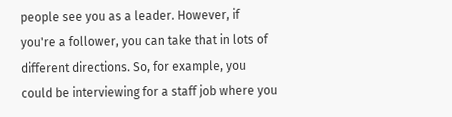people see you as a leader. However, if you're a follower, you can take that in lots of different directions. So, for example, you could be interviewing for a staff job where you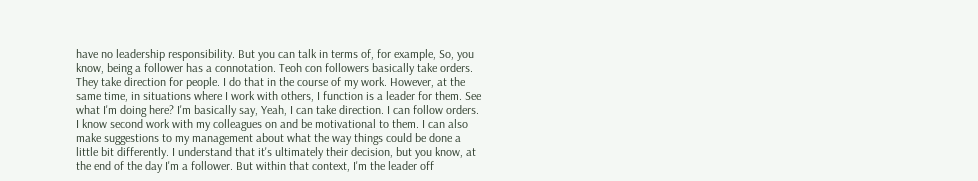have no leadership responsibility. But you can talk in terms of, for example, So, you know, being a follower has a connotation. Teoh con followers basically take orders. They take direction for people. I do that in the course of my work. However, at the same time, in situations where I work with others, I function is a leader for them. See what I'm doing here? I'm basically say, Yeah, I can take direction. I can follow orders. I know second work with my colleagues on and be motivational to them. I can also make suggestions to my management about what the way things could be done a little bit differently. I understand that it's ultimately their decision, but you know, at the end of the day I'm a follower. But within that context, I'm the leader off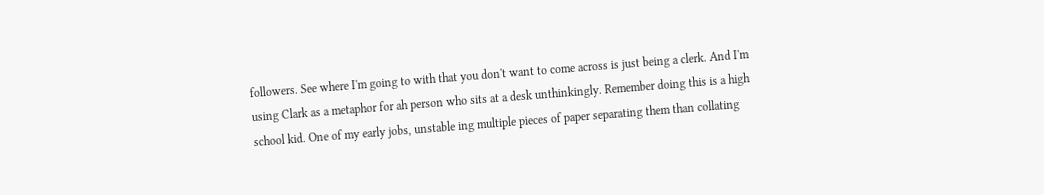followers. See where I'm going to with that you don't want to come across is just being a clerk. And I'm using Clark as a metaphor for ah person who sits at a desk unthinkingly. Remember doing this is a high school kid. One of my early jobs, unstable ing multiple pieces of paper separating them than collating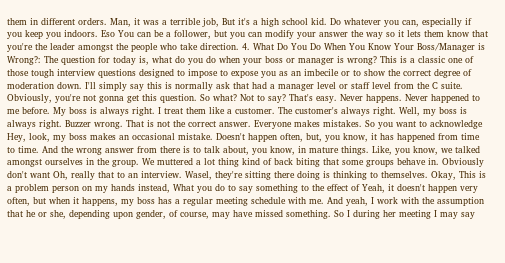them in different orders. Man, it was a terrible job, But it's a high school kid. Do whatever you can, especially if you keep you indoors. Eso You can be a follower, but you can modify your answer the way so it lets them know that you're the leader amongst the people who take direction. 4. What Do You Do When You Know Your Boss/Manager is Wrong?: The question for today is, what do you do when your boss or manager is wrong? This is a classic one of those tough interview questions designed to impose to expose you as an imbecile or to show the correct degree of moderation down. I'll simply say this is normally ask that had a manager level or staff level from the C suite. Obviously, you're not gonna get this question. So what? Not to say? That's easy. Never happens. Never happened to me before. My boss is always right. I treat them like a customer. The customer's always right. Well, my boss is always right. Buzzer wrong. That is not the correct answer. Everyone makes mistakes. So you want to acknowledge Hey, look, my boss makes an occasional mistake. Doesn't happen often, but, you know, it has happened from time to time. And the wrong answer from there is to talk about, you know, in mature things. Like, you know, we talked amongst ourselves in the group. We muttered a lot thing kind of back biting that some groups behave in. Obviously don't want Oh, really that to an interview. Wasel, they're sitting there doing is thinking to themselves. Okay, This is a problem person on my hands instead, What you do to say something to the effect of Yeah, it doesn't happen very often, but when it happens, my boss has a regular meeting schedule with me. And yeah, I work with the assumption that he or she, depending upon gender, of course, may have missed something. So I during her meeting I may say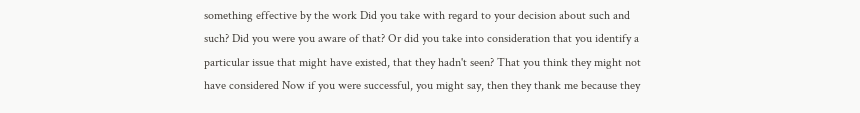something effective by the work Did you take with regard to your decision about such and such? Did you were you aware of that? Or did you take into consideration that you identify a particular issue that might have existed, that they hadn't seen? That you think they might not have considered Now if you were successful, you might say, then they thank me because they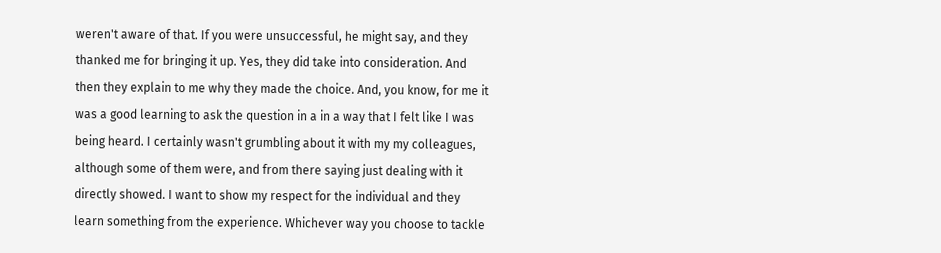weren't aware of that. If you were unsuccessful, he might say, and they thanked me for bringing it up. Yes, they did take into consideration. And then they explain to me why they made the choice. And, you know, for me it was a good learning to ask the question in a in a way that I felt like I was being heard. I certainly wasn't grumbling about it with my my colleagues, although some of them were, and from there saying just dealing with it directly showed. I want to show my respect for the individual and they learn something from the experience. Whichever way you choose to tackle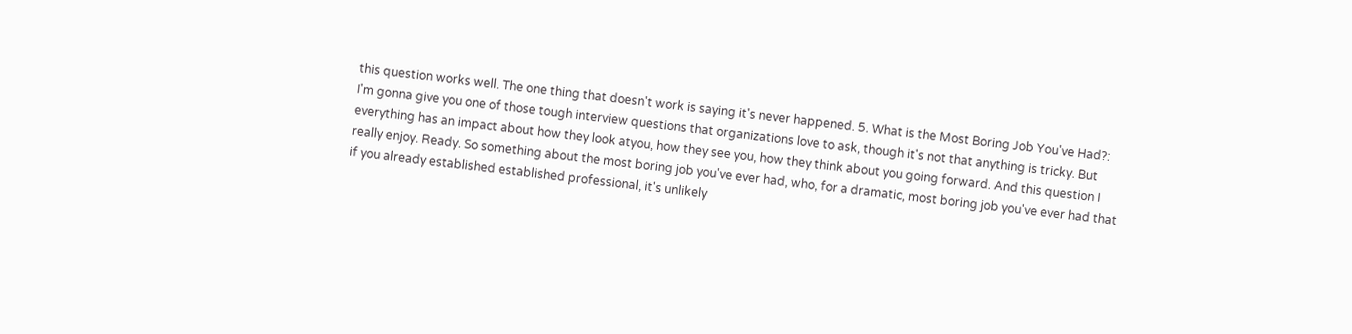this question works well. The one thing that doesn't work is saying it's never happened. 5. What is the Most Boring Job You've Had?: I'm gonna give you one of those tough interview questions that organizations love to ask, though it's not that anything is tricky. But everything has an impact about how they look atyou, how they see you, how they think about you going forward. And this question I really enjoy. Ready. So something about the most boring job you've ever had, who, for a dramatic, most boring job you've ever had that if you already established established professional, it's unlikely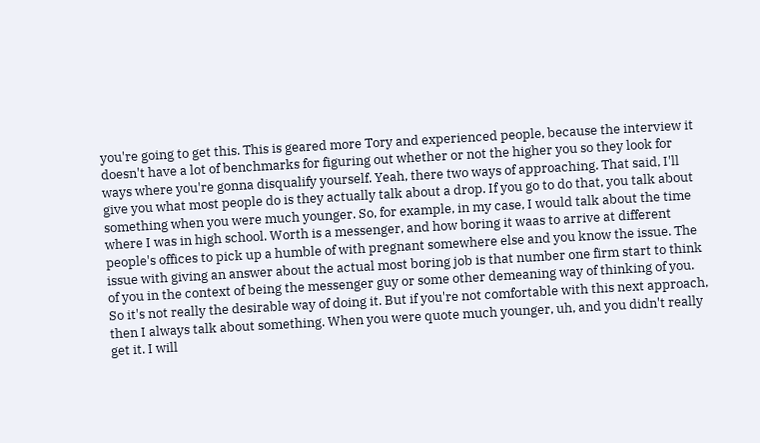you're going to get this. This is geared more Tory and experienced people, because the interview it doesn't have a lot of benchmarks for figuring out whether or not the higher you so they look for ways where you're gonna disqualify yourself. Yeah, there two ways of approaching. That said, I'll give you what most people do is they actually talk about a drop. If you go to do that, you talk about something when you were much younger. So, for example, in my case, I would talk about the time where I was in high school. Worth is a messenger, and how boring it waas to arrive at different people's offices to pick up a humble of with pregnant somewhere else and you know the issue. The issue with giving an answer about the actual most boring job is that number one firm start to think of you in the context of being the messenger guy or some other demeaning way of thinking of you. So it's not really the desirable way of doing it. But if you're not comfortable with this next approach, then I always talk about something. When you were quote much younger, uh, and you didn't really get it. I will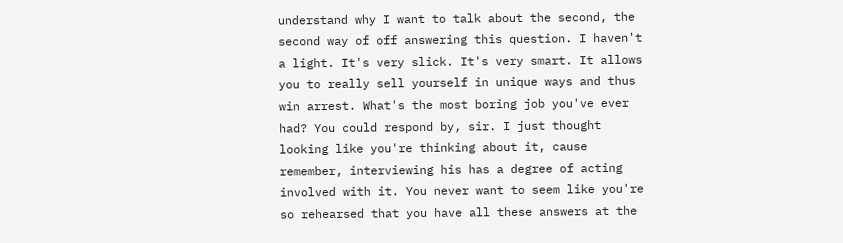understand why I want to talk about the second, the second way of off answering this question. I haven't a light. It's very slick. It's very smart. It allows you to really sell yourself in unique ways and thus win arrest. What's the most boring job you've ever had? You could respond by, sir. I just thought looking like you're thinking about it, cause remember, interviewing his has a degree of acting involved with it. You never want to seem like you're so rehearsed that you have all these answers at the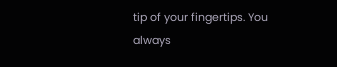tip of your fingertips. You always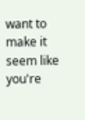want to make it seem like you're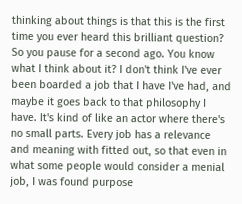thinking about things is that this is the first time you ever heard this brilliant question? So you pause for a second ago. You know what I think about it? I don't think I've ever been boarded a job that I have I've had, and maybe it goes back to that philosophy I have. It's kind of like an actor where there's no small parts. Every job has a relevance and meaning with fitted out, so that even in what some people would consider a menial job, I was found purpose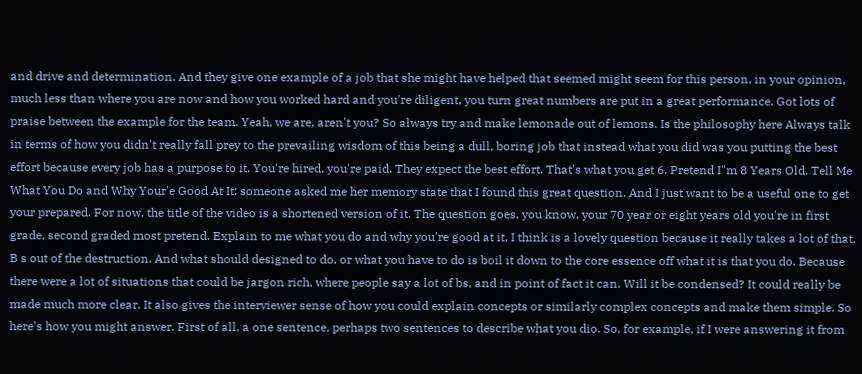and drive and determination. And they give one example of a job that she might have helped that seemed might seem for this person, in your opinion, much less than where you are now and how you worked hard and you're diligent, you turn great numbers are put in a great performance. Got lots of praise between the example for the team. Yeah, we are, aren't you? So always try and make lemonade out of lemons. Is the philosophy here Always talk in terms of how you didn't really fall prey to the prevailing wisdom of this being a dull, boring job that instead what you did was you putting the best effort because every job has a purpose to it. You're hired, you're paid. They expect the best effort. That's what you get 6. Pretend I"m 8 Years Old. Tell Me What You Do and Why Your'e Good At It: someone asked me her memory state that I found this great question. And I just want to be a useful one to get your prepared. For now, the title of the video is a shortened version of it. The question goes, you know, your 70 year or eight years old you're in first grade, second graded most pretend. Explain to me what you do and why you're good at it, I think is a lovely question because it really takes a lot of that. B s out of the destruction. And what should designed to do, or what you have to do is boil it down to the core essence off what it is that you do. Because there were a lot of situations that could be jargon rich, where people say a lot of bs, and in point of fact it can. Will it be condensed? It could really be made much more clear. It also gives the interviewer sense of how you could explain concepts or similarly complex concepts and make them simple. So here's how you might answer. First of all, a one sentence, perhaps two sentences to describe what you dio. So, for example, if I were answering it from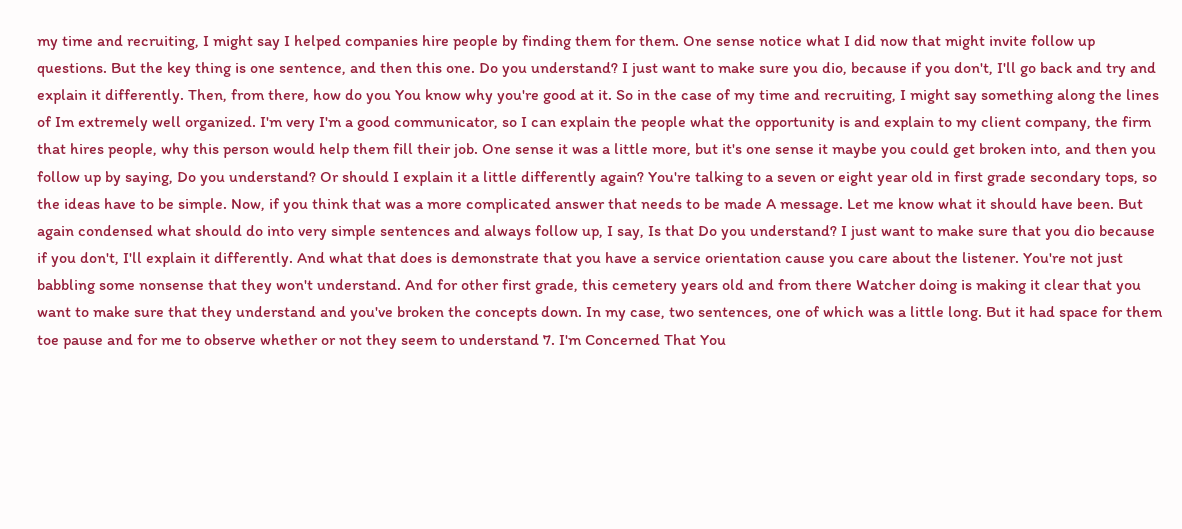my time and recruiting, I might say I helped companies hire people by finding them for them. One sense notice what I did now that might invite follow up questions. But the key thing is one sentence, and then this one. Do you understand? I just want to make sure you dio, because if you don't, I'll go back and try and explain it differently. Then, from there, how do you You know why you're good at it. So in the case of my time and recruiting, I might say something along the lines of Im extremely well organized. I'm very I'm a good communicator, so I can explain the people what the opportunity is and explain to my client company, the firm that hires people, why this person would help them fill their job. One sense it was a little more, but it's one sense it maybe you could get broken into, and then you follow up by saying, Do you understand? Or should I explain it a little differently again? You're talking to a seven or eight year old in first grade secondary tops, so the ideas have to be simple. Now, if you think that was a more complicated answer that needs to be made A message. Let me know what it should have been. But again condensed what should do into very simple sentences and always follow up, I say, Is that Do you understand? I just want to make sure that you dio because if you don't, I'll explain it differently. And what that does is demonstrate that you have a service orientation cause you care about the listener. You're not just babbling some nonsense that they won't understand. And for other first grade, this cemetery years old and from there Watcher doing is making it clear that you want to make sure that they understand and you've broken the concepts down. In my case, two sentences, one of which was a little long. But it had space for them toe pause and for me to observe whether or not they seem to understand 7. I'm Concerned That You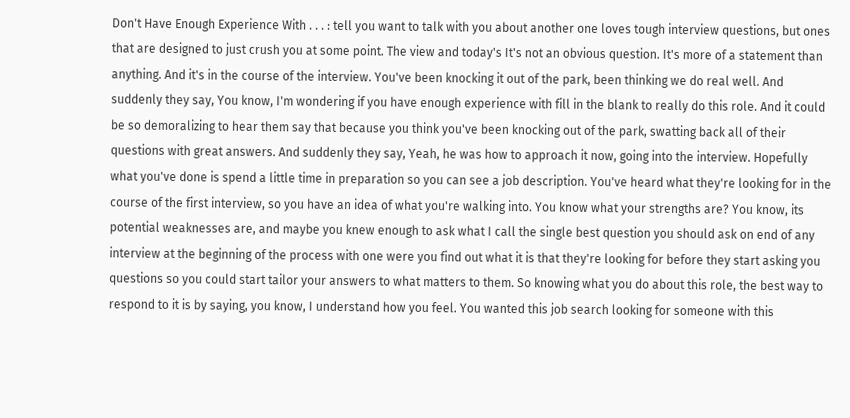Don't Have Enough Experience With . . . : tell you want to talk with you about another one loves tough interview questions, but ones that are designed to just crush you at some point. The view and today's It's not an obvious question. It's more of a statement than anything. And it's in the course of the interview. You've been knocking it out of the park, been thinking we do real well. And suddenly they say, You know, I'm wondering if you have enough experience with fill in the blank to really do this role. And it could be so demoralizing to hear them say that because you think you've been knocking out of the park, swatting back all of their questions with great answers. And suddenly they say, Yeah, he was how to approach it now, going into the interview. Hopefully what you've done is spend a little time in preparation so you can see a job description. You've heard what they're looking for in the course of the first interview, so you have an idea of what you're walking into. You know what your strengths are? You know, its potential weaknesses are, and maybe you knew enough to ask what I call the single best question you should ask on end of any interview at the beginning of the process with one were you find out what it is that they're looking for before they start asking you questions so you could start tailor your answers to what matters to them. So knowing what you do about this role, the best way to respond to it is by saying, you know, I understand how you feel. You wanted this job search looking for someone with this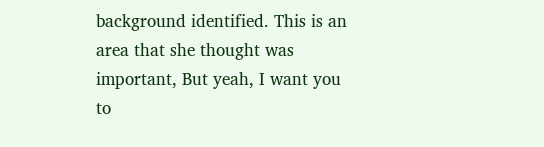background identified. This is an area that she thought was important, But yeah, I want you to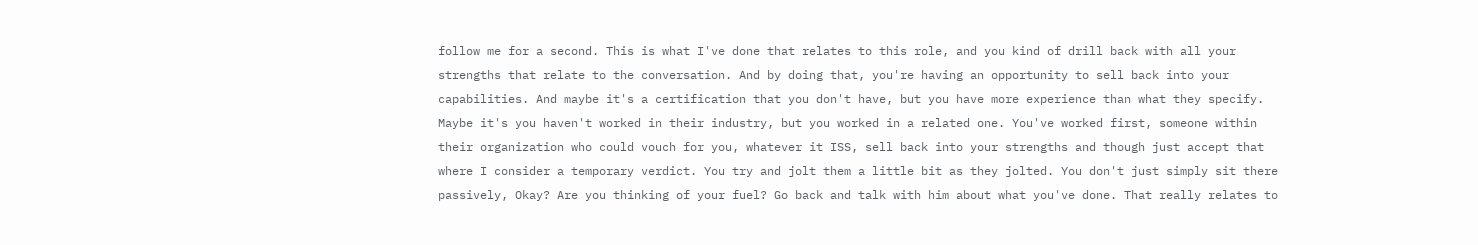follow me for a second. This is what I've done that relates to this role, and you kind of drill back with all your strengths that relate to the conversation. And by doing that, you're having an opportunity to sell back into your capabilities. And maybe it's a certification that you don't have, but you have more experience than what they specify. Maybe it's you haven't worked in their industry, but you worked in a related one. You've worked first, someone within their organization who could vouch for you, whatever it ISS, sell back into your strengths and though just accept that where I consider a temporary verdict. You try and jolt them a little bit as they jolted. You don't just simply sit there passively, Okay? Are you thinking of your fuel? Go back and talk with him about what you've done. That really relates to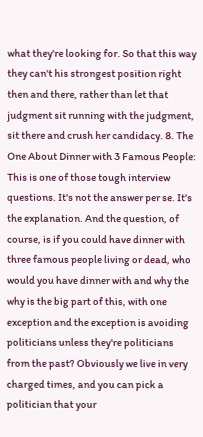what they're looking for. So that this way they can't his strongest position right then and there, rather than let that judgment sit running with the judgment, sit there and crush her candidacy. 8. The One About Dinner with 3 Famous People: This is one of those tough interview questions. It's not the answer per se. It's the explanation. And the question, of course, is if you could have dinner with three famous people living or dead, who would you have dinner with and why the why is the big part of this, with one exception and the exception is avoiding politicians unless they're politicians from the past? Obviously we live in very charged times, and you can pick a politician that your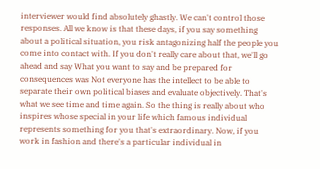interviewer would find absolutely ghastly. We can't control those responses. All we know is that these days, if you say something about a political situation, you risk antagonizing half the people you come into contact with. If you don't really care about that, we'll go ahead and say What you want to say and be prepared for consequences was Not everyone has the intellect to be able to separate their own political biases and evaluate objectively. That's what we see time and time again. So the thing is really about who inspires whose special in your life which famous individual represents something for you that's extraordinary. Now, if you work in fashion and there's a particular individual in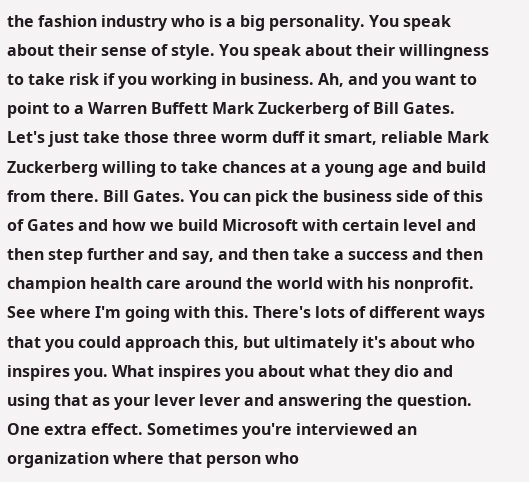the fashion industry who is a big personality. You speak about their sense of style. You speak about their willingness to take risk if you working in business. Ah, and you want to point to a Warren Buffett Mark Zuckerberg of Bill Gates. Let's just take those three worm duff it smart, reliable Mark Zuckerberg willing to take chances at a young age and build from there. Bill Gates. You can pick the business side of this of Gates and how we build Microsoft with certain level and then step further and say, and then take a success and then champion health care around the world with his nonprofit. See where I'm going with this. There's lots of different ways that you could approach this, but ultimately it's about who inspires you. What inspires you about what they dio and using that as your lever lever and answering the question. One extra effect. Sometimes you're interviewed an organization where that person who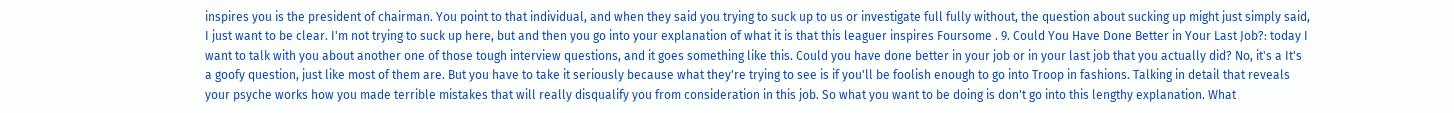inspires you is the president of chairman. You point to that individual, and when they said you trying to suck up to us or investigate full fully without, the question about sucking up might just simply said, I just want to be clear. I'm not trying to suck up here, but and then you go into your explanation of what it is that this leaguer inspires Foursome . 9. Could You Have Done Better in Your Last Job?: today I want to talk with you about another one of those tough interview questions, and it goes something like this. Could you have done better in your job or in your last job that you actually did? No, it's a It's a goofy question, just like most of them are. But you have to take it seriously because what they're trying to see is if you'll be foolish enough to go into Troop in fashions. Talking in detail that reveals your psyche works how you made terrible mistakes that will really disqualify you from consideration in this job. So what you want to be doing is don't go into this lengthy explanation. What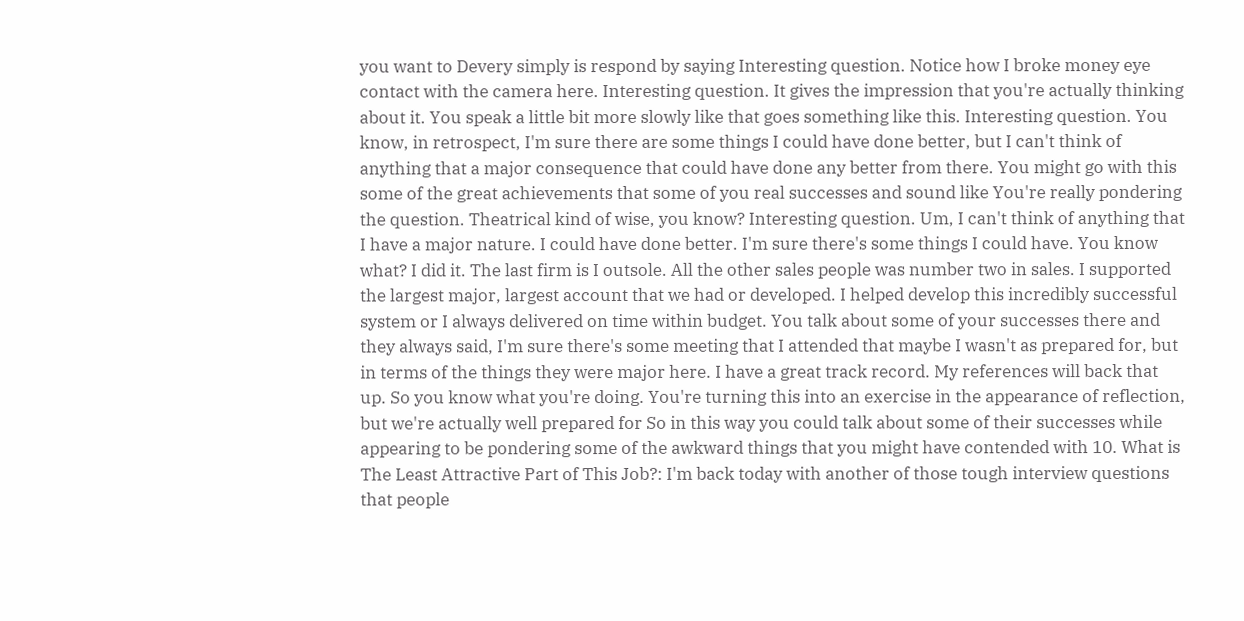you want to Devery simply is respond by saying Interesting question. Notice how I broke money eye contact with the camera here. Interesting question. It gives the impression that you're actually thinking about it. You speak a little bit more slowly like that goes something like this. Interesting question. You know, in retrospect, I'm sure there are some things I could have done better, but I can't think of anything that a major consequence that could have done any better from there. You might go with this some of the great achievements that some of you real successes and sound like You're really pondering the question. Theatrical kind of wise, you know? Interesting question. Um, I can't think of anything that I have a major nature. I could have done better. I'm sure there's some things I could have. You know what? I did it. The last firm is I outsole. All the other sales people was number two in sales. I supported the largest major, largest account that we had or developed. I helped develop this incredibly successful system or I always delivered on time within budget. You talk about some of your successes there and they always said, I'm sure there's some meeting that I attended that maybe I wasn't as prepared for, but in terms of the things they were major here. I have a great track record. My references will back that up. So you know what you're doing. You're turning this into an exercise in the appearance of reflection, but we're actually well prepared for So in this way you could talk about some of their successes while appearing to be pondering some of the awkward things that you might have contended with 10. What is The Least Attractive Part of This Job?: I'm back today with another of those tough interview questions that people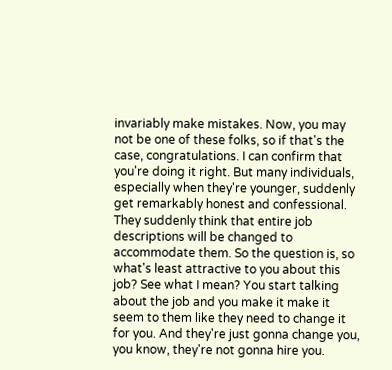invariably make mistakes. Now, you may not be one of these folks, so if that's the case, congratulations. I can confirm that you're doing it right. But many individuals, especially when they're younger, suddenly get remarkably honest and confessional. They suddenly think that entire job descriptions will be changed to accommodate them. So the question is, so what's least attractive to you about this job? See what I mean? You start talking about the job and you make it make it seem to them like they need to change it for you. And they're just gonna change you, you know, they're not gonna hire you.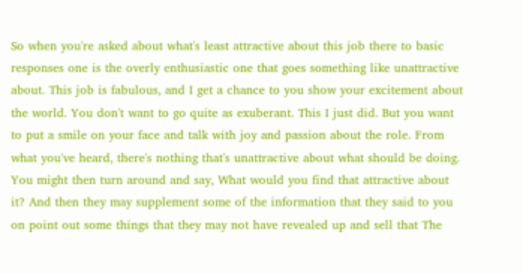So when you're asked about what's least attractive about this job there to basic responses one is the overly enthusiastic one that goes something like unattractive about. This job is fabulous, and I get a chance to you show your excitement about the world. You don't want to go quite as exuberant. This I just did. But you want to put a smile on your face and talk with joy and passion about the role. From what you've heard, there's nothing that's unattractive about what should be doing. You might then turn around and say, What would you find that attractive about it? And then they may supplement some of the information that they said to you on point out some things that they may not have revealed up and sell that The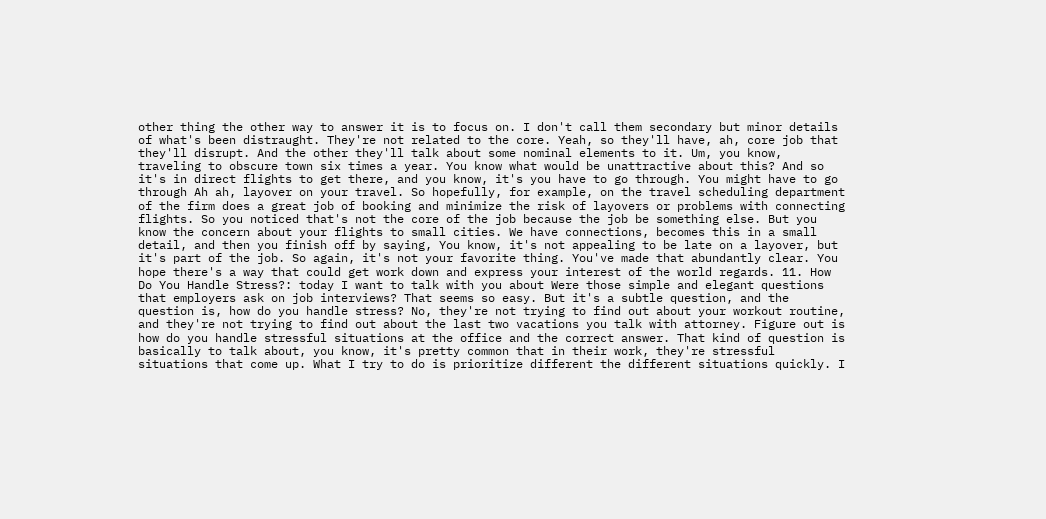other thing the other way to answer it is to focus on. I don't call them secondary but minor details of what's been distraught. They're not related to the core. Yeah, so they'll have, ah, core job that they'll disrupt. And the other they'll talk about some nominal elements to it. Um, you know, traveling to obscure town six times a year. You know what would be unattractive about this? And so it's in direct flights to get there, and you know, it's you have to go through. You might have to go through Ah ah, layover on your travel. So hopefully, for example, on the travel scheduling department of the firm does a great job of booking and minimize the risk of layovers or problems with connecting flights. So you noticed that's not the core of the job because the job be something else. But you know the concern about your flights to small cities. We have connections, becomes this in a small detail, and then you finish off by saying, You know, it's not appealing to be late on a layover, but it's part of the job. So again, it's not your favorite thing. You've made that abundantly clear. You hope there's a way that could get work down and express your interest of the world regards. 11. How Do You Handle Stress?: today I want to talk with you about Were those simple and elegant questions that employers ask on job interviews? That seems so easy. But it's a subtle question, and the question is, how do you handle stress? No, they're not trying to find out about your workout routine, and they're not trying to find out about the last two vacations you talk with attorney. Figure out is how do you handle stressful situations at the office and the correct answer. That kind of question is basically to talk about, you know, it's pretty common that in their work, they're stressful situations that come up. What I try to do is prioritize different the different situations quickly. I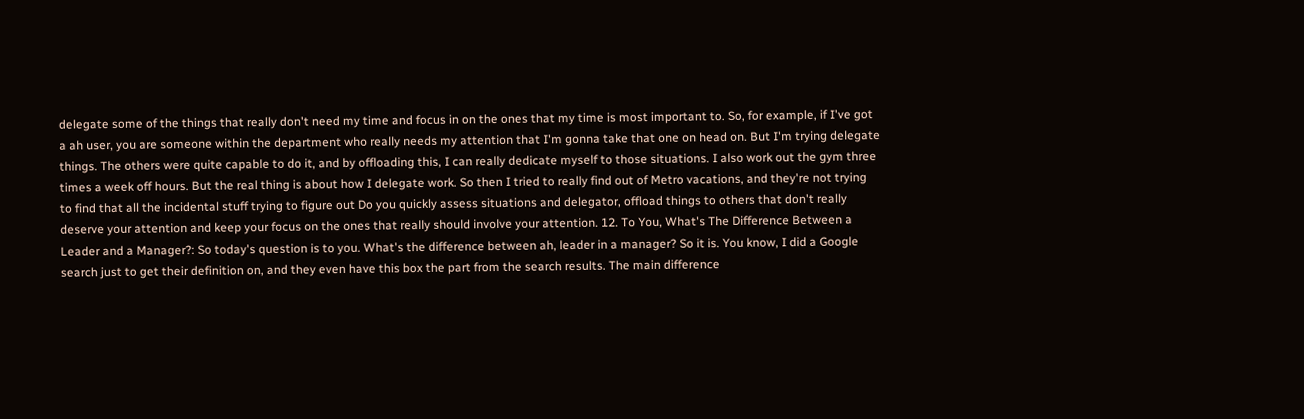delegate some of the things that really don't need my time and focus in on the ones that my time is most important to. So, for example, if I've got a ah user, you are someone within the department who really needs my attention that I'm gonna take that one on head on. But I'm trying delegate things. The others were quite capable to do it, and by offloading this, I can really dedicate myself to those situations. I also work out the gym three times a week off hours. But the real thing is about how I delegate work. So then I tried to really find out of Metro vacations, and they're not trying to find that all the incidental stuff trying to figure out Do you quickly assess situations and delegator, offload things to others that don't really deserve your attention and keep your focus on the ones that really should involve your attention. 12. To You, What's The Difference Between a Leader and a Manager?: So today's question is to you. What's the difference between ah, leader in a manager? So it is. You know, I did a Google search just to get their definition on, and they even have this box the part from the search results. The main difference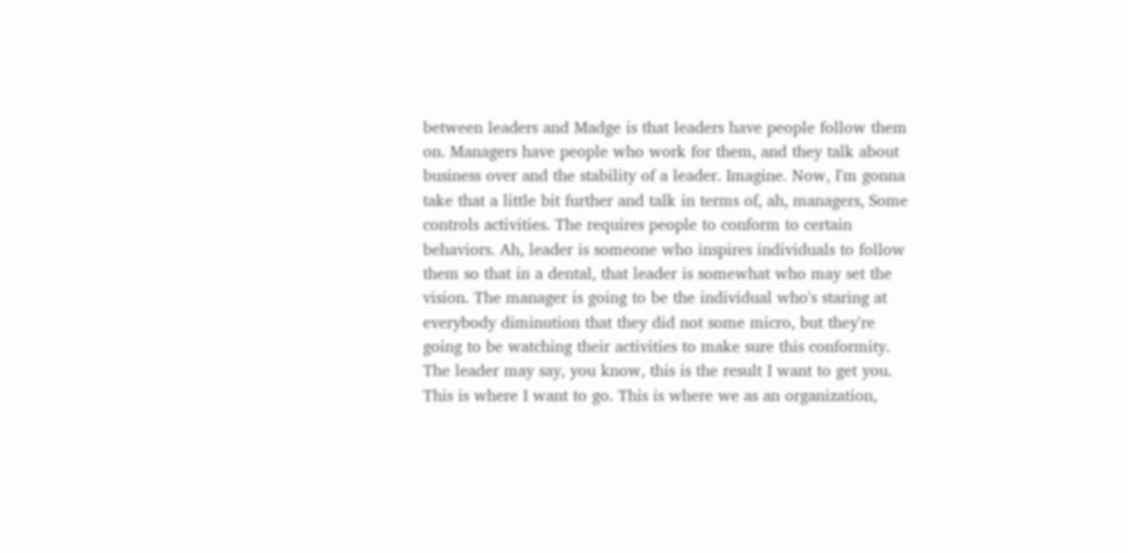between leaders and Madge is that leaders have people follow them on. Managers have people who work for them, and they talk about business over and the stability of a leader. Imagine. Now, I'm gonna take that a little bit further and talk in terms of, ah, managers, Some controls activities. The requires people to conform to certain behaviors. Ah, leader is someone who inspires individuals to follow them so that in a dental, that leader is somewhat who may set the vision. The manager is going to be the individual who's staring at everybody diminution that they did not some micro, but they're going to be watching their activities to make sure this conformity. The leader may say, you know, this is the result I want to get you. This is where I want to go. This is where we as an organization,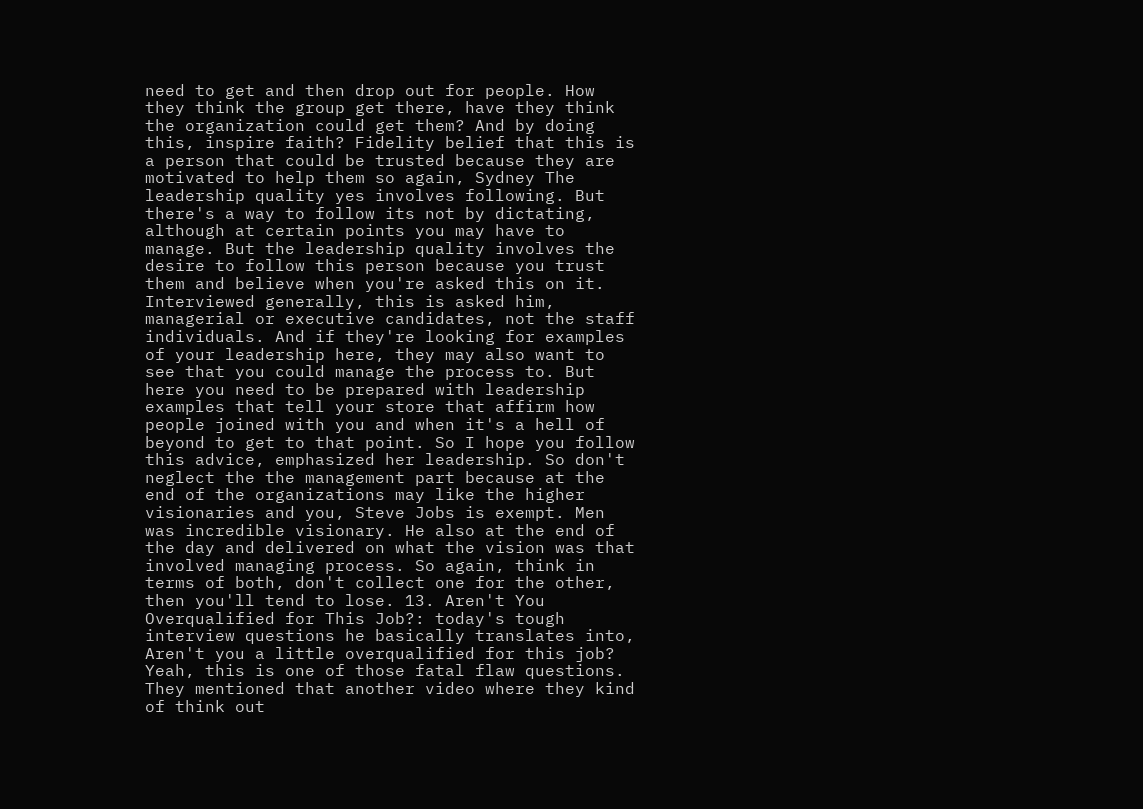need to get and then drop out for people. How they think the group get there, have they think the organization could get them? And by doing this, inspire faith? Fidelity belief that this is a person that could be trusted because they are motivated to help them so again, Sydney The leadership quality yes involves following. But there's a way to follow its not by dictating, although at certain points you may have to manage. But the leadership quality involves the desire to follow this person because you trust them and believe when you're asked this on it. Interviewed generally, this is asked him, managerial or executive candidates, not the staff individuals. And if they're looking for examples of your leadership here, they may also want to see that you could manage the process to. But here you need to be prepared with leadership examples that tell your store that affirm how people joined with you and when it's a hell of beyond to get to that point. So I hope you follow this advice, emphasized her leadership. So don't neglect the the management part because at the end of the organizations may like the higher visionaries and you, Steve Jobs is exempt. Men was incredible visionary. He also at the end of the day and delivered on what the vision was that involved managing process. So again, think in terms of both, don't collect one for the other, then you'll tend to lose. 13. Aren't You Overqualified for This Job?: today's tough interview questions he basically translates into, Aren't you a little overqualified for this job? Yeah, this is one of those fatal flaw questions. They mentioned that another video where they kind of think out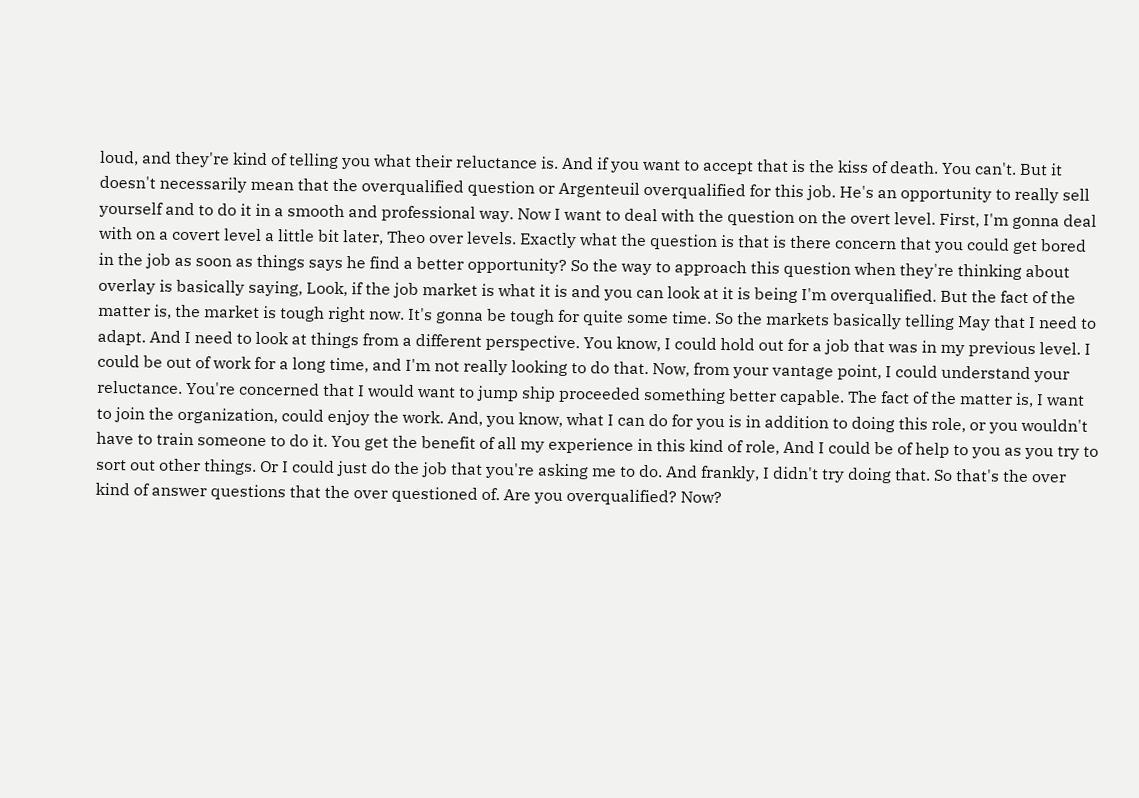loud, and they're kind of telling you what their reluctance is. And if you want to accept that is the kiss of death. You can't. But it doesn't necessarily mean that the overqualified question or Argenteuil overqualified for this job. He's an opportunity to really sell yourself and to do it in a smooth and professional way. Now I want to deal with the question on the overt level. First, I'm gonna deal with on a covert level a little bit later, Theo over levels. Exactly what the question is that is there concern that you could get bored in the job as soon as things says he find a better opportunity? So the way to approach this question when they're thinking about overlay is basically saying, Look, if the job market is what it is and you can look at it is being I'm overqualified. But the fact of the matter is, the market is tough right now. It's gonna be tough for quite some time. So the markets basically telling May that I need to adapt. And I need to look at things from a different perspective. You know, I could hold out for a job that was in my previous level. I could be out of work for a long time, and I'm not really looking to do that. Now, from your vantage point, I could understand your reluctance. You're concerned that I would want to jump ship proceeded something better capable. The fact of the matter is, I want to join the organization, could enjoy the work. And, you know, what I can do for you is in addition to doing this role, or you wouldn't have to train someone to do it. You get the benefit of all my experience in this kind of role, And I could be of help to you as you try to sort out other things. Or I could just do the job that you're asking me to do. And frankly, I didn't try doing that. So that's the over kind of answer questions that the over questioned of. Are you overqualified? Now?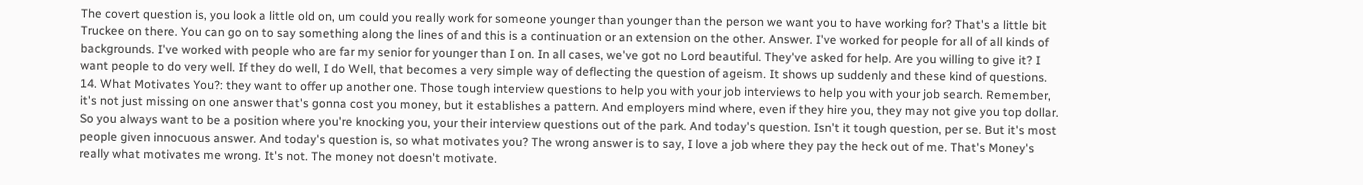The covert question is, you look a little old on, um could you really work for someone younger than younger than the person we want you to have working for? That's a little bit Truckee on there. You can go on to say something along the lines of and this is a continuation or an extension on the other. Answer. I've worked for people for all of all kinds of backgrounds. I've worked with people who are far my senior for younger than I on. In all cases, we've got no Lord beautiful. They've asked for help. Are you willing to give it? I want people to do very well. If they do well, I do Well, that becomes a very simple way of deflecting the question of ageism. It shows up suddenly and these kind of questions. 14. What Motivates You?: they want to offer up another one. Those tough interview questions to help you with your job interviews to help you with your job search. Remember, it's not just missing on one answer that's gonna cost you money, but it establishes a pattern. And employers mind where, even if they hire you, they may not give you top dollar. So you always want to be a position where you're knocking you, your their interview questions out of the park. And today's question. Isn't it tough question, per se. But it's most people given innocuous answer. And today's question is, so what motivates you? The wrong answer is to say, I love a job where they pay the heck out of me. That's Money's really what motivates me wrong. It's not. The money not doesn't motivate.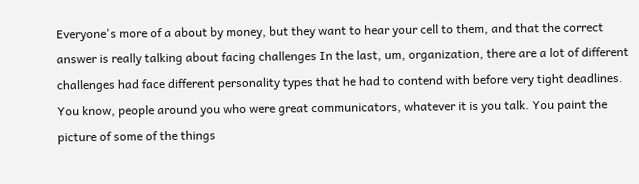Everyone's more of a about by money, but they want to hear your cell to them, and that the correct answer is really talking about facing challenges In the last, um, organization, there are a lot of different challenges had face different personality types that he had to contend with before very tight deadlines. You know, people around you who were great communicators, whatever it is you talk. You paint the picture of some of the things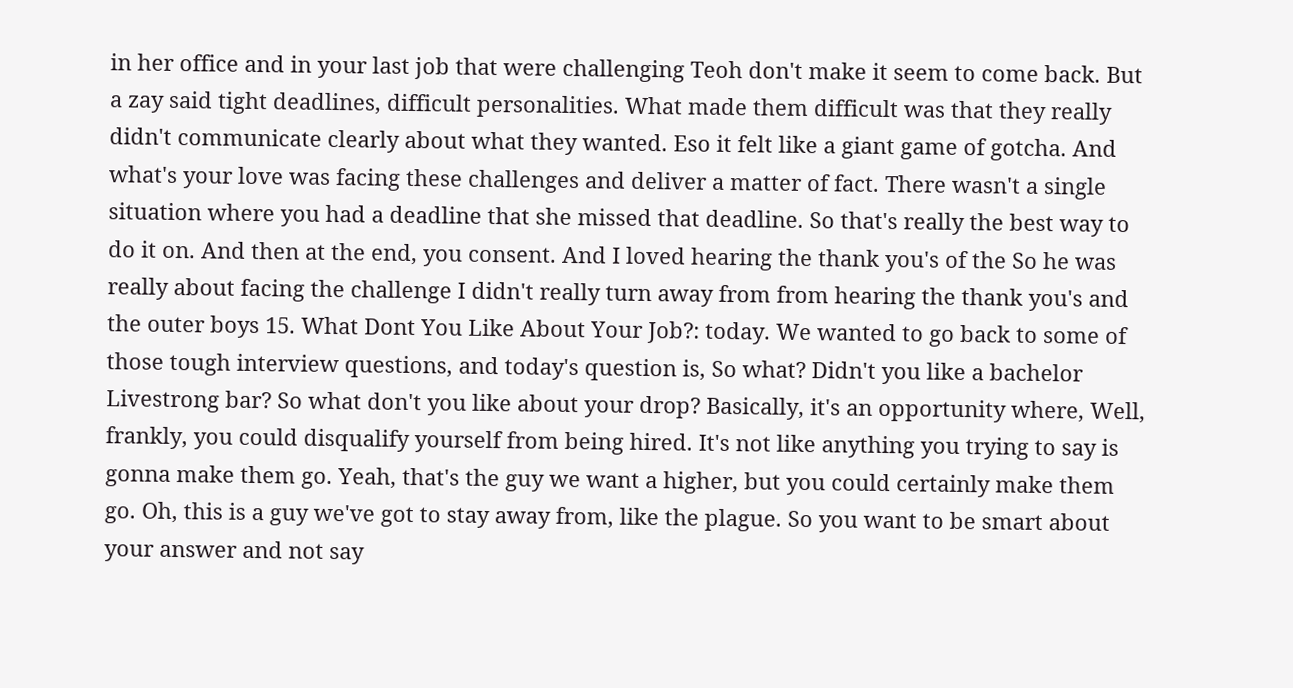in her office and in your last job that were challenging Teoh don't make it seem to come back. But a zay said tight deadlines, difficult personalities. What made them difficult was that they really didn't communicate clearly about what they wanted. Eso it felt like a giant game of gotcha. And what's your love was facing these challenges and deliver a matter of fact. There wasn't a single situation where you had a deadline that she missed that deadline. So that's really the best way to do it on. And then at the end, you consent. And I loved hearing the thank you's of the So he was really about facing the challenge I didn't really turn away from from hearing the thank you's and the outer boys 15. What Dont You Like About Your Job?: today. We wanted to go back to some of those tough interview questions, and today's question is, So what? Didn't you like a bachelor Livestrong bar? So what don't you like about your drop? Basically, it's an opportunity where, Well, frankly, you could disqualify yourself from being hired. It's not like anything you trying to say is gonna make them go. Yeah, that's the guy we want a higher, but you could certainly make them go. Oh, this is a guy we've got to stay away from, like the plague. So you want to be smart about your answer and not say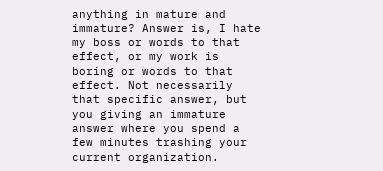anything in mature and immature? Answer is, I hate my boss or words to that effect, or my work is boring or words to that effect. Not necessarily that specific answer, but you giving an immature answer where you spend a few minutes trashing your current organization.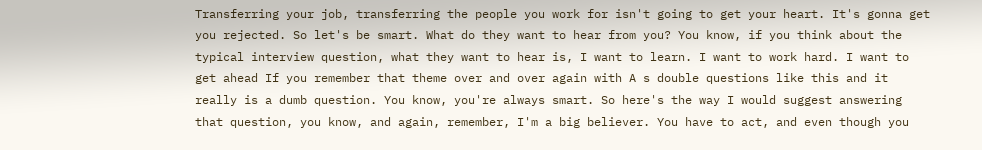Transferring your job, transferring the people you work for isn't going to get your heart. It's gonna get you rejected. So let's be smart. What do they want to hear from you? You know, if you think about the typical interview question, what they want to hear is, I want to learn. I want to work hard. I want to get ahead If you remember that theme over and over again with A s double questions like this and it really is a dumb question. You know, you're always smart. So here's the way I would suggest answering that question, you know, and again, remember, I'm a big believer. You have to act, and even though you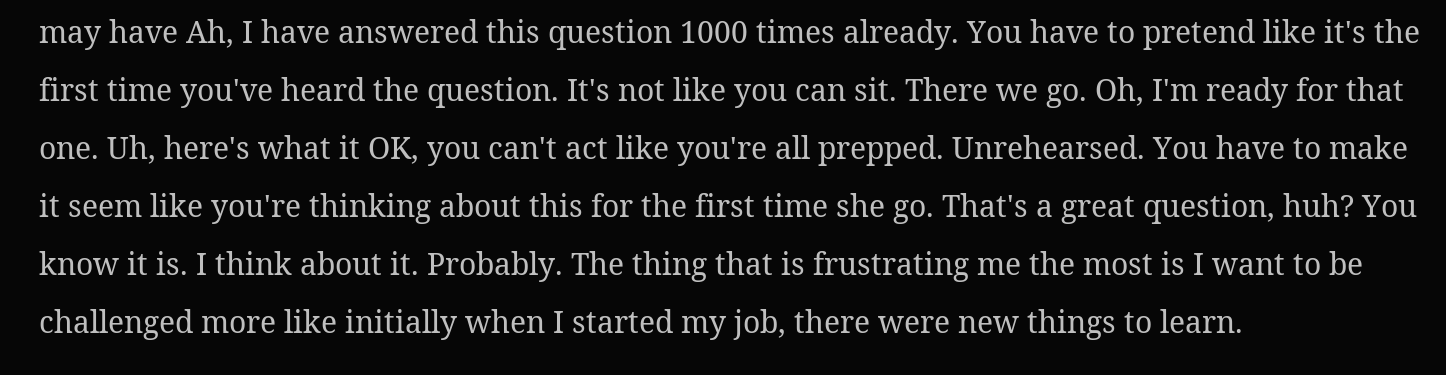may have Ah, I have answered this question 1000 times already. You have to pretend like it's the first time you've heard the question. It's not like you can sit. There we go. Oh, I'm ready for that one. Uh, here's what it OK, you can't act like you're all prepped. Unrehearsed. You have to make it seem like you're thinking about this for the first time she go. That's a great question, huh? You know it is. I think about it. Probably. The thing that is frustrating me the most is I want to be challenged more like initially when I started my job, there were new things to learn.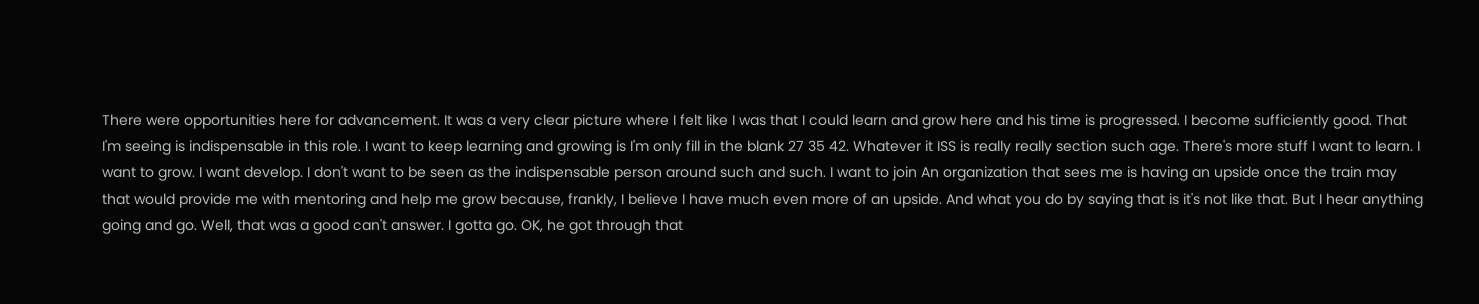There were opportunities here for advancement. It was a very clear picture where I felt like I was that I could learn and grow here and his time is progressed. I become sufficiently good. That I'm seeing is indispensable in this role. I want to keep learning and growing is I'm only fill in the blank 27 35 42. Whatever it ISS is really really section such age. There's more stuff I want to learn. I want to grow. I want develop. I don't want to be seen as the indispensable person around such and such. I want to join An organization that sees me is having an upside once the train may that would provide me with mentoring and help me grow because, frankly, I believe I have much even more of an upside. And what you do by saying that is it's not like that. But I hear anything going and go. Well, that was a good can't answer. I gotta go. OK, he got through that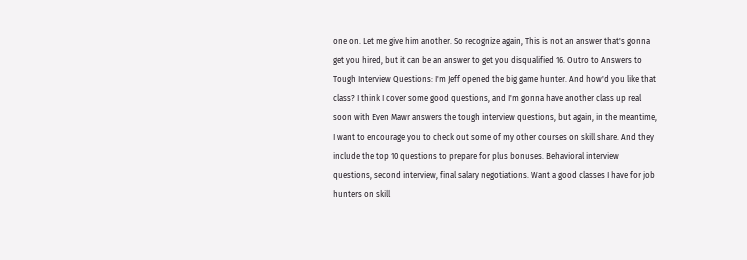one on. Let me give him another. So recognize again, This is not an answer that's gonna get you hired, but it can be an answer to get you disqualified 16. Outro to Answers to Tough Interview Questions: I'm Jeff opened the big game hunter. And how'd you like that class? I think I cover some good questions, and I'm gonna have another class up real soon with Even Mawr answers the tough interview questions, but again, in the meantime, I want to encourage you to check out some of my other courses on skill share. And they include the top 10 questions to prepare for plus bonuses. Behavioral interview questions, second interview, final salary negotiations. Want a good classes I have for job hunters on skill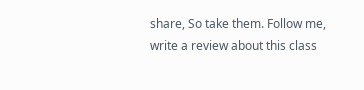share, So take them. Follow me, write a review about this class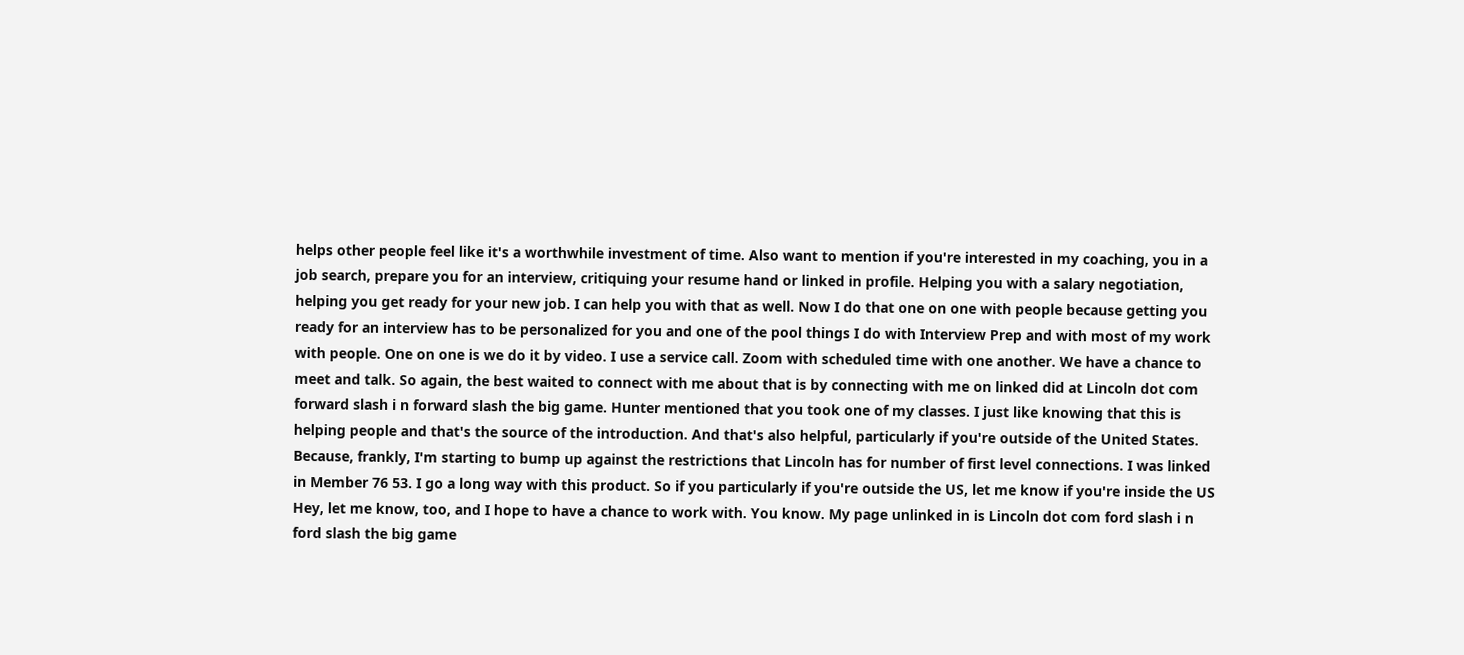helps other people feel like it's a worthwhile investment of time. Also want to mention if you're interested in my coaching, you in a job search, prepare you for an interview, critiquing your resume hand or linked in profile. Helping you with a salary negotiation, helping you get ready for your new job. I can help you with that as well. Now I do that one on one with people because getting you ready for an interview has to be personalized for you and one of the pool things I do with Interview Prep and with most of my work with people. One on one is we do it by video. I use a service call. Zoom with scheduled time with one another. We have a chance to meet and talk. So again, the best waited to connect with me about that is by connecting with me on linked did at Lincoln dot com forward slash i n forward slash the big game. Hunter mentioned that you took one of my classes. I just like knowing that this is helping people and that's the source of the introduction. And that's also helpful, particularly if you're outside of the United States. Because, frankly, I'm starting to bump up against the restrictions that Lincoln has for number of first level connections. I was linked in Member 76 53. I go a long way with this product. So if you particularly if you're outside the US, let me know if you're inside the US Hey, let me know, too, and I hope to have a chance to work with. You know. My page unlinked in is Lincoln dot com ford slash i n ford slash the big game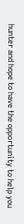hunter and hope to have the opportunity to help you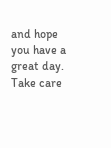and hope you have a great day. Take care